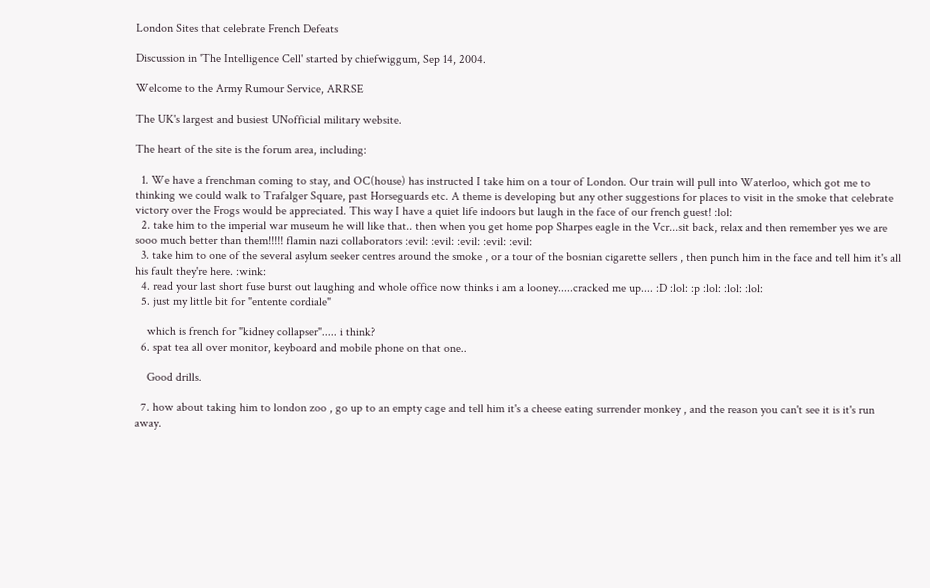London Sites that celebrate French Defeats

Discussion in 'The Intelligence Cell' started by chiefwiggum, Sep 14, 2004.

Welcome to the Army Rumour Service, ARRSE

The UK's largest and busiest UNofficial military website.

The heart of the site is the forum area, including:

  1. We have a frenchman coming to stay, and OC(house) has instructed I take him on a tour of London. Our train will pull into Waterloo, which got me to thinking we could walk to Trafalger Square, past Horseguards etc. A theme is developing but any other suggestions for places to visit in the smoke that celebrate victory over the Frogs would be appreciated. This way I have a quiet life indoors but laugh in the face of our french guest! :lol:
  2. take him to the imperial war museum he will like that.. then when you get home pop Sharpes eagle in the Vcr...sit back, relax and then remember yes we are sooo much better than them!!!!! flamin nazi collaborators :evil: :evil: :evil: :evil: :evil:
  3. take him to one of the several asylum seeker centres around the smoke , or a tour of the bosnian cigarette sellers , then punch him in the face and tell him it's all his fault they're here. :wink:
  4. read your last short fuse burst out laughing and whole office now thinks i am a looney.....cracked me up.... :D :lol: :p :lol: :lol: :lol:
  5. just my little bit for "entente cordiale"

    which is french for "kidney collapser"..... i think?
  6. spat tea all over monitor, keyboard and mobile phone on that one..

    Good drills.

  7. how about taking him to london zoo , go up to an empty cage and tell him it's a cheese eating surrender monkey , and the reason you can't see it is it's run away.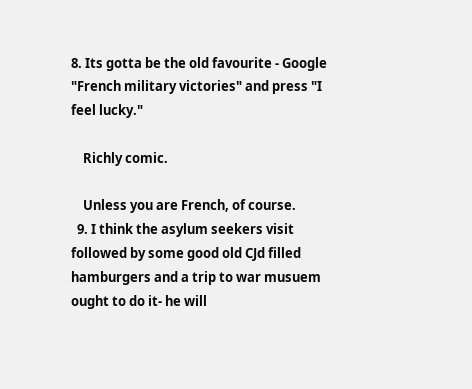8. Its gotta be the old favourite - Google "French military victories" and press "I feel lucky."

    Richly comic.

    Unless you are French, of course.
  9. I think the asylum seekers visit followed by some good old CJd filled hamburgers and a trip to war musuem ought to do it- he will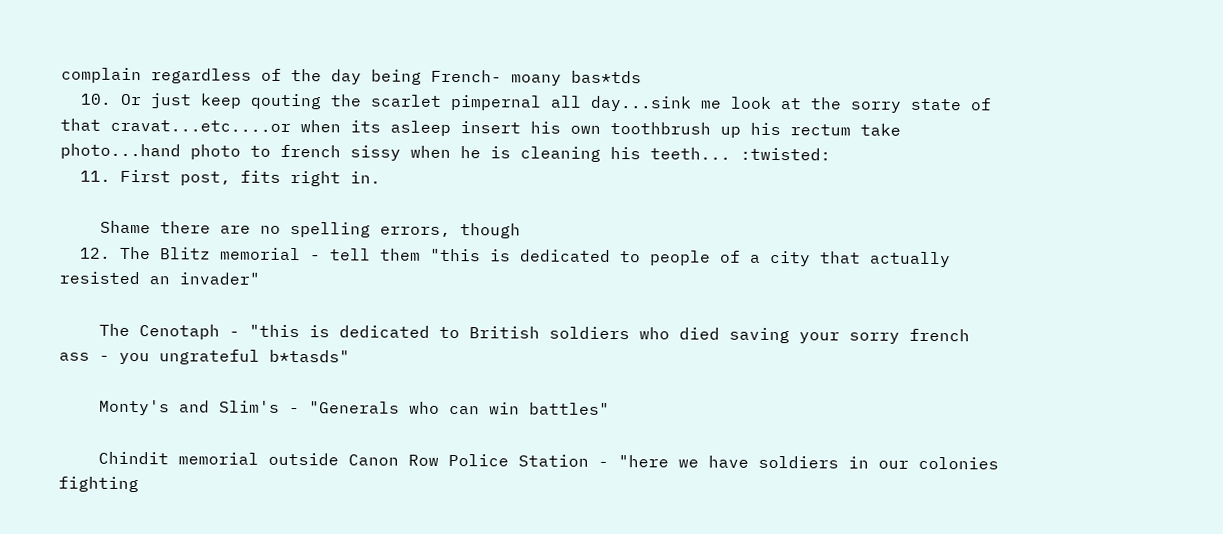complain regardless of the day being French- moany bas*tds
  10. Or just keep qouting the scarlet pimpernal all day...sink me look at the sorry state of that cravat...etc....or when its asleep insert his own toothbrush up his rectum take photo...hand photo to french sissy when he is cleaning his teeth... :twisted:
  11. First post, fits right in.

    Shame there are no spelling errors, though
  12. The Blitz memorial - tell them "this is dedicated to people of a city that actually resisted an invader"

    The Cenotaph - "this is dedicated to British soldiers who died saving your sorry french ass - you ungrateful b*tasds"

    Monty's and Slim's - "Generals who can win battles"

    Chindit memorial outside Canon Row Police Station - "here we have soldiers in our colonies fighting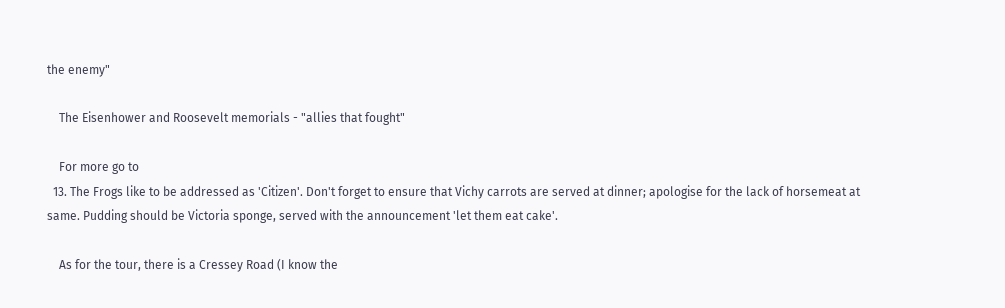the enemy"

    The Eisenhower and Roosevelt memorials - "allies that fought"

    For more go to
  13. The Frogs like to be addressed as 'Citizen'. Don't forget to ensure that Vichy carrots are served at dinner; apologise for the lack of horsemeat at same. Pudding should be Victoria sponge, served with the announcement 'let them eat cake'.

    As for the tour, there is a Cressey Road (I know the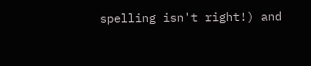spelling isn't right!) and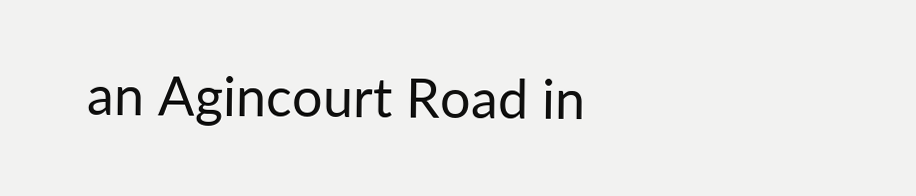an Agincourt Road in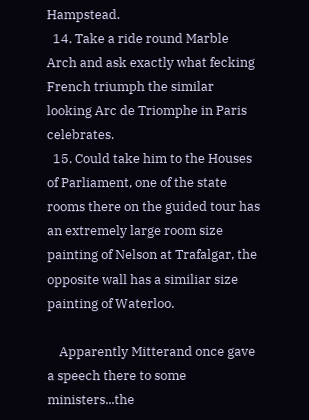Hampstead.
  14. Take a ride round Marble Arch and ask exactly what fecking French triumph the similar looking Arc de Triomphe in Paris celebrates.
  15. Could take him to the Houses of Parliament, one of the state rooms there on the guided tour has an extremely large room size painting of Nelson at Trafalgar, the opposite wall has a similiar size painting of Waterloo.

    Apparently Mitterand once gave a speech there to some ministers...the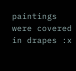paintings were covered in drapes :x